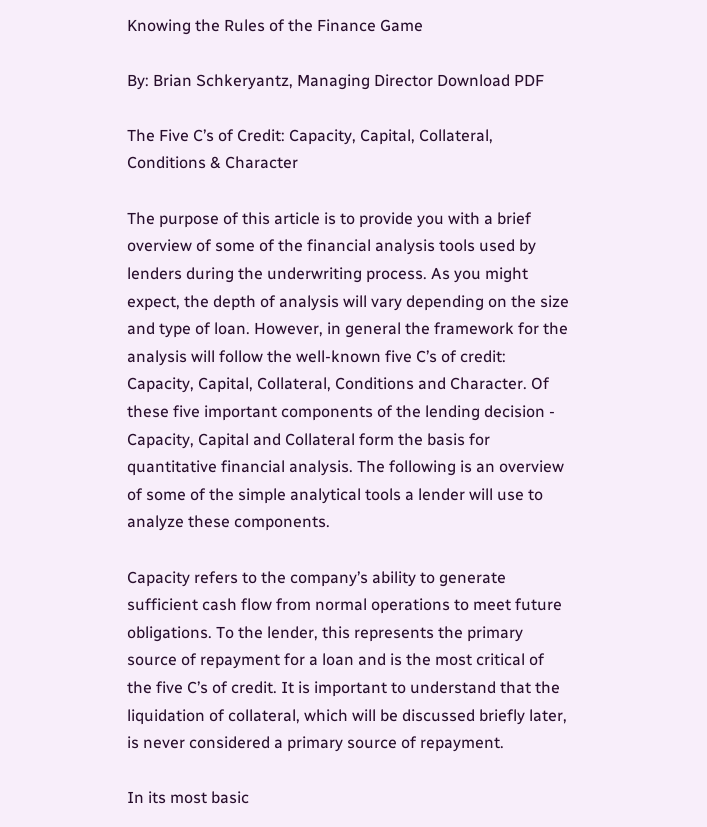Knowing the Rules of the Finance Game

By: Brian Schkeryantz, Managing Director Download PDF

The Five C’s of Credit: Capacity, Capital, Collateral, Conditions & Character

The purpose of this article is to provide you with a brief overview of some of the financial analysis tools used by lenders during the underwriting process. As you might expect, the depth of analysis will vary depending on the size and type of loan. However, in general the framework for the analysis will follow the well‐known five C’s of credit: Capacity, Capital, Collateral, Conditions and Character. Of these five important components of the lending decision ‐ Capacity, Capital and Collateral form the basis for quantitative financial analysis. The following is an overview of some of the simple analytical tools a lender will use to analyze these components.

Capacity refers to the company’s ability to generate sufficient cash flow from normal operations to meet future obligations. To the lender, this represents the primary source of repayment for a loan and is the most critical of the five C’s of credit. It is important to understand that the liquidation of collateral, which will be discussed briefly later, is never considered a primary source of repayment.

In its most basic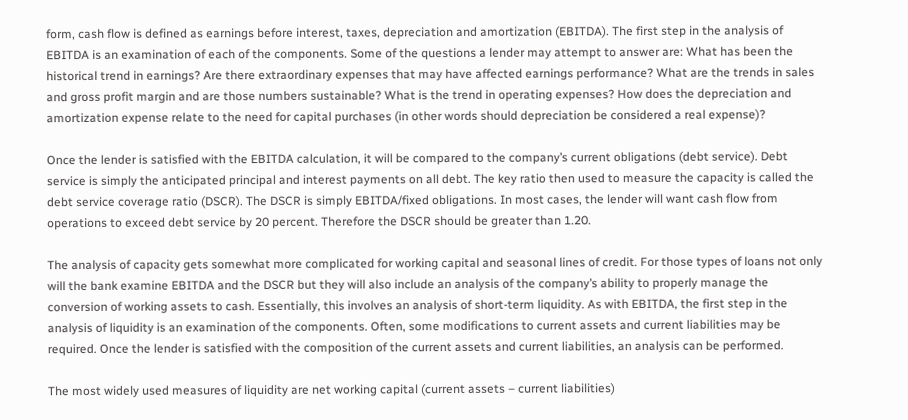form, cash flow is defined as earnings before interest, taxes, depreciation and amortization (EBITDA). The first step in the analysis of EBITDA is an examination of each of the components. Some of the questions a lender may attempt to answer are: What has been the historical trend in earnings? Are there extraordinary expenses that may have affected earnings performance? What are the trends in sales and gross profit margin and are those numbers sustainable? What is the trend in operating expenses? How does the depreciation and amortization expense relate to the need for capital purchases (in other words should depreciation be considered a real expense)?

Once the lender is satisfied with the EBITDA calculation, it will be compared to the company’s current obligations (debt service). Debt service is simply the anticipated principal and interest payments on all debt. The key ratio then used to measure the capacity is called the debt service coverage ratio (DSCR). The DSCR is simply EBITDA/fixed obligations. In most cases, the lender will want cash flow from operations to exceed debt service by 20 percent. Therefore the DSCR should be greater than 1.20.

The analysis of capacity gets somewhat more complicated for working capital and seasonal lines of credit. For those types of loans not only will the bank examine EBITDA and the DSCR but they will also include an analysis of the company’s ability to properly manage the conversion of working assets to cash. Essentially, this involves an analysis of short‐term liquidity. As with EBITDA, the first step in the analysis of liquidity is an examination of the components. Often, some modifications to current assets and current liabilities may be required. Once the lender is satisfied with the composition of the current assets and current liabilities, an analysis can be performed.

The most widely used measures of liquidity are net working capital (current assets – current liabilities)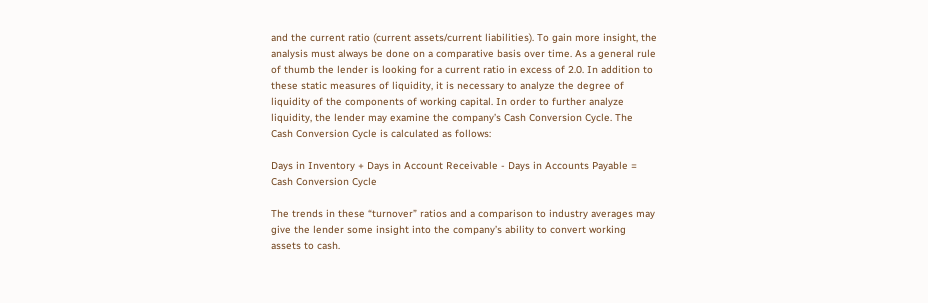and the current ratio (current assets/current liabilities). To gain more insight, the analysis must always be done on a comparative basis over time. As a general rule of thumb the lender is looking for a current ratio in excess of 2.0. In addition to these static measures of liquidity, it is necessary to analyze the degree of liquidity of the components of working capital. In order to further analyze liquidity, the lender may examine the company’s Cash Conversion Cycle. The Cash Conversion Cycle is calculated as follows:

Days in Inventory + Days in Account Receivable ‐ Days in Accounts Payable = Cash Conversion Cycle

The trends in these “turnover” ratios and a comparison to industry averages may give the lender some insight into the company’s ability to convert working assets to cash.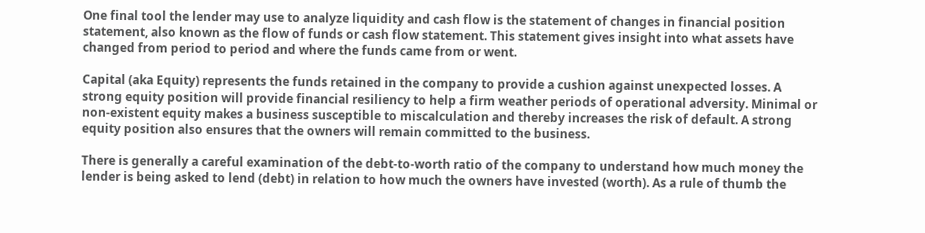One final tool the lender may use to analyze liquidity and cash flow is the statement of changes in financial position statement, also known as the flow of funds or cash flow statement. This statement gives insight into what assets have changed from period to period and where the funds came from or went.

Capital (aka Equity) represents the funds retained in the company to provide a cushion against unexpected losses. A strong equity position will provide financial resiliency to help a firm weather periods of operational adversity. Minimal or non‐existent equity makes a business susceptible to miscalculation and thereby increases the risk of default. A strong equity position also ensures that the owners will remain committed to the business.

There is generally a careful examination of the debt‐to‐worth ratio of the company to understand how much money the lender is being asked to lend (debt) in relation to how much the owners have invested (worth). As a rule of thumb the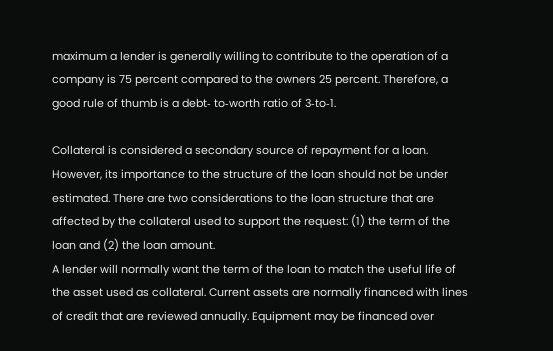maximum a lender is generally willing to contribute to the operation of a company is 75 percent compared to the owners 25 percent. Therefore, a good rule of thumb is a debt‐ to‐worth ratio of 3‐to‐1.

Collateral is considered a secondary source of repayment for a loan. However, its importance to the structure of the loan should not be under estimated. There are two considerations to the loan structure that are affected by the collateral used to support the request: (1) the term of the loan and (2) the loan amount.
A lender will normally want the term of the loan to match the useful life of the asset used as collateral. Current assets are normally financed with lines of credit that are reviewed annually. Equipment may be financed over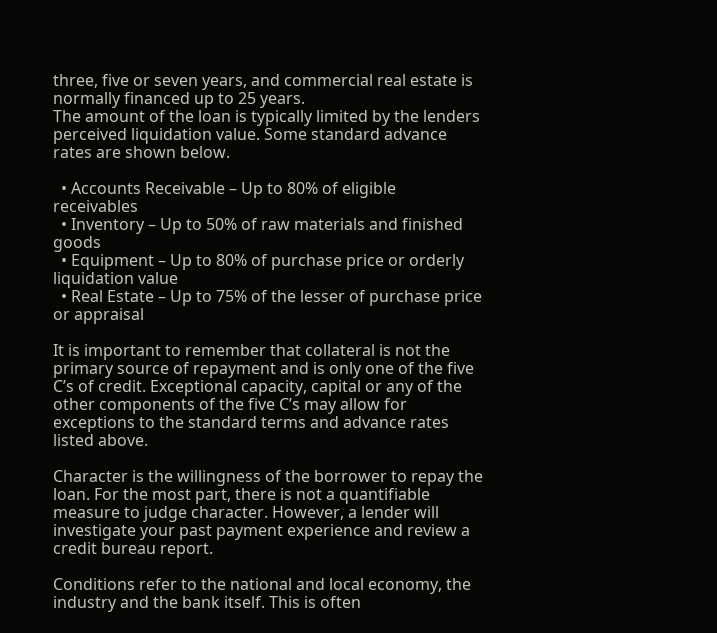three, five or seven years, and commercial real estate is normally financed up to 25 years.
The amount of the loan is typically limited by the lenders perceived liquidation value. Some standard advance rates are shown below.

  • Accounts Receivable – Up to 80% of eligible receivables
  • Inventory – Up to 50% of raw materials and finished goods
  • Equipment – Up to 80% of purchase price or orderly liquidation value
  • Real Estate – Up to 75% of the lesser of purchase price or appraisal

It is important to remember that collateral is not the primary source of repayment and is only one of the five C’s of credit. Exceptional capacity, capital or any of the other components of the five C’s may allow for exceptions to the standard terms and advance rates listed above.

Character is the willingness of the borrower to repay the loan. For the most part, there is not a quantifiable measure to judge character. However, a lender will investigate your past payment experience and review a credit bureau report.

Conditions refer to the national and local economy, the industry and the bank itself. This is often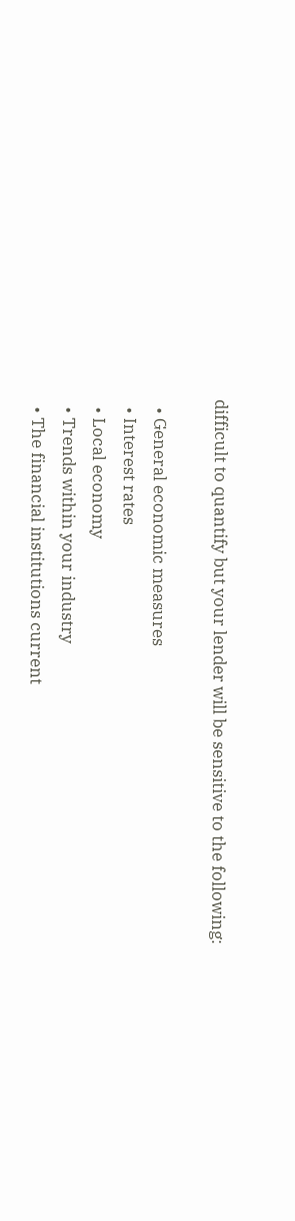difficult to quantify but your lender will be sensitive to the following:

  • General economic measures
  • Interest rates
  • Local economy
  • Trends within your industry
  • The financial institutions current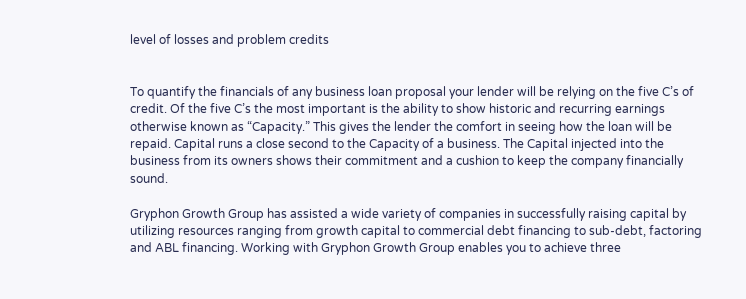level of losses and problem credits


To quantify the financials of any business loan proposal your lender will be relying on the five C’s of credit. Of the five C’s the most important is the ability to show historic and recurring earnings otherwise known as “Capacity.” This gives the lender the comfort in seeing how the loan will be repaid. Capital runs a close second to the Capacity of a business. The Capital injected into the business from its owners shows their commitment and a cushion to keep the company financially sound.

Gryphon Growth Group has assisted a wide variety of companies in successfully raising capital by utilizing resources ranging from growth capital to commercial debt financing to sub‐debt, factoring and ABL financing. Working with Gryphon Growth Group enables you to achieve three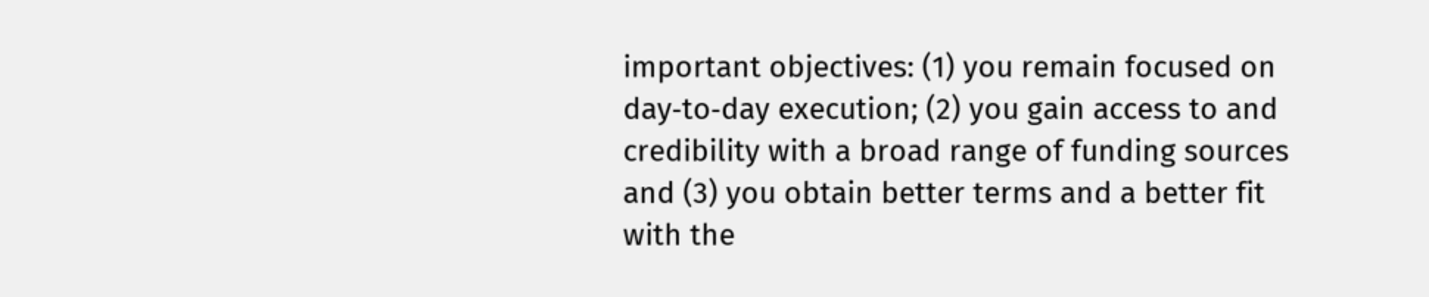important objectives: (1) you remain focused on day‐to‐day execution; (2) you gain access to and credibility with a broad range of funding sources and (3) you obtain better terms and a better fit with the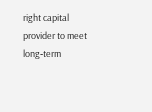right capital provider to meet long‐term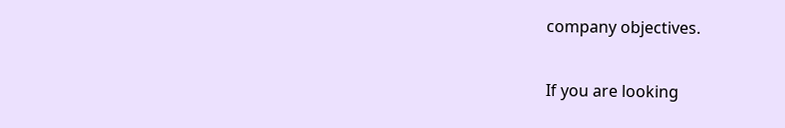company objectives.

If you are looking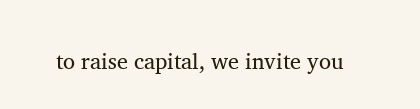to raise capital, we invite you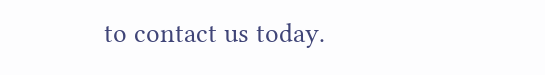to contact us today.